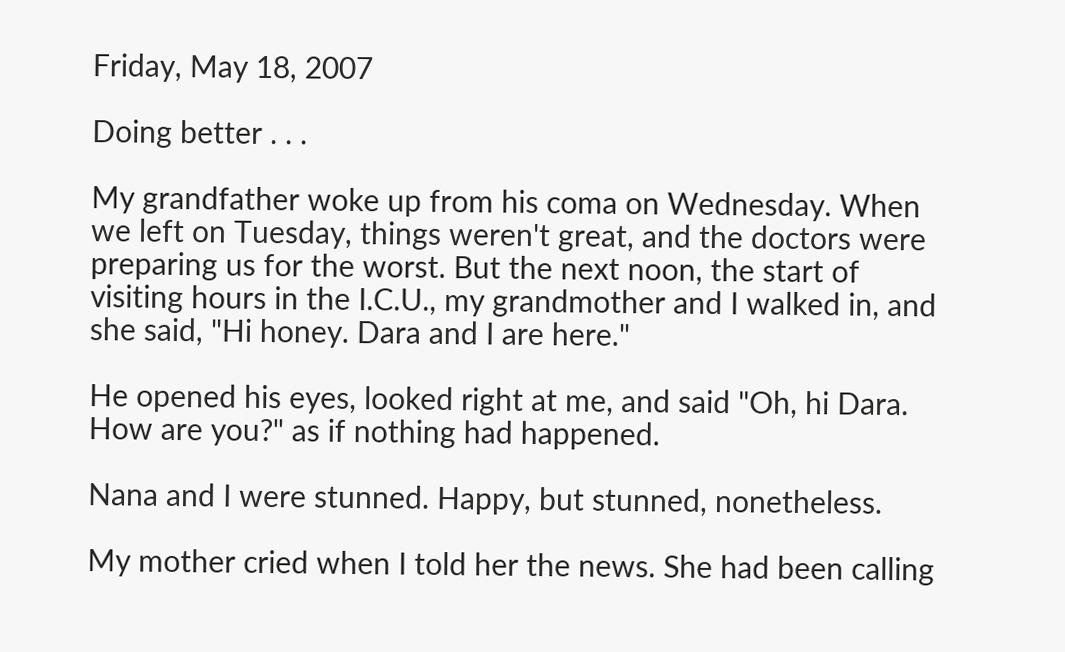Friday, May 18, 2007

Doing better . . .

My grandfather woke up from his coma on Wednesday. When we left on Tuesday, things weren't great, and the doctors were preparing us for the worst. But the next noon, the start of visiting hours in the I.C.U., my grandmother and I walked in, and she said, "Hi honey. Dara and I are here."

He opened his eyes, looked right at me, and said "Oh, hi Dara. How are you?" as if nothing had happened.

Nana and I were stunned. Happy, but stunned, nonetheless.

My mother cried when I told her the news. She had been calling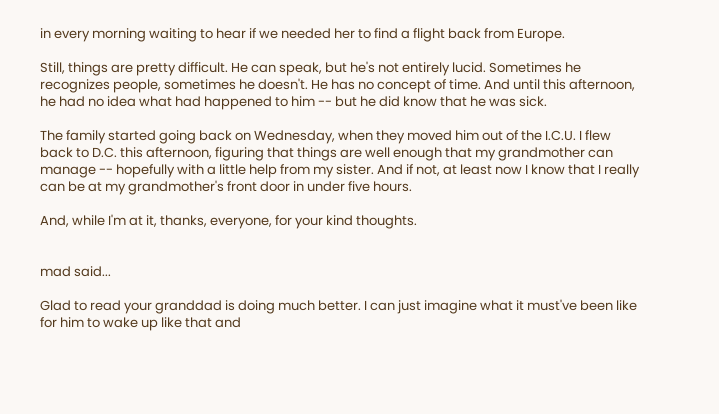in every morning waiting to hear if we needed her to find a flight back from Europe.

Still, things are pretty difficult. He can speak, but he's not entirely lucid. Sometimes he recognizes people, sometimes he doesn't. He has no concept of time. And until this afternoon, he had no idea what had happened to him -- but he did know that he was sick.

The family started going back on Wednesday, when they moved him out of the I.C.U. I flew back to D.C. this afternoon, figuring that things are well enough that my grandmother can manage -- hopefully with a little help from my sister. And if not, at least now I know that I really can be at my grandmother's front door in under five hours.

And, while I'm at it, thanks, everyone, for your kind thoughts.


mad said...

Glad to read your granddad is doing much better. I can just imagine what it must've been like for him to wake up like that and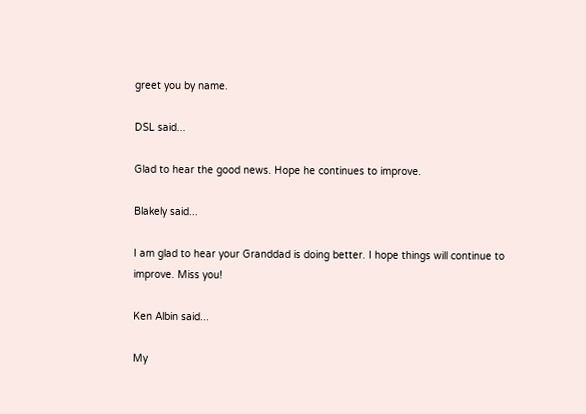greet you by name.

DSL said...

Glad to hear the good news. Hope he continues to improve.

Blakely said...

I am glad to hear your Granddad is doing better. I hope things will continue to improve. Miss you!

Ken Albin said...

My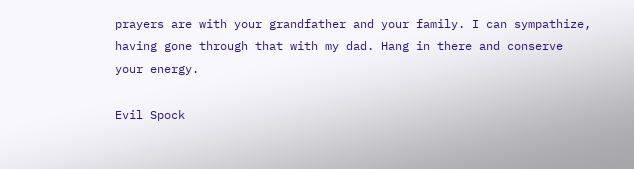prayers are with your grandfather and your family. I can sympathize, having gone through that with my dad. Hang in there and conserve your energy.

Evil Spock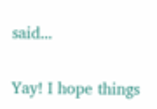said...

Yay! I hope things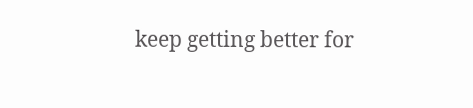keep getting better for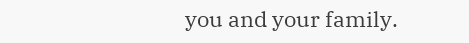you and your family.